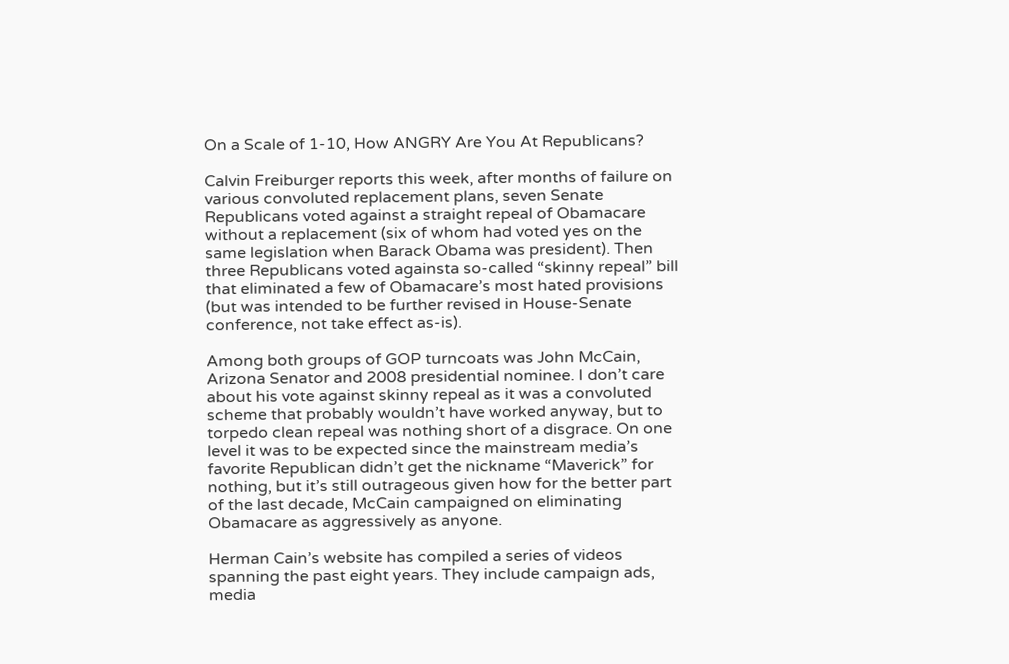On a Scale of 1-10, How ANGRY Are You At Republicans?

Calvin Freiburger reports this week, after months of failure on various convoluted replacement plans, seven Senate Republicans voted against a straight repeal of Obamacare without a replacement (six of whom had voted yes on the same legislation when Barack Obama was president). Then three Republicans voted againsta so-called “skinny repeal” bill that eliminated a few of Obamacare’s most hated provisions (but was intended to be further revised in House-Senate conference, not take effect as-is).

Among both groups of GOP turncoats was John McCain, Arizona Senator and 2008 presidential nominee. I don’t care about his vote against skinny repeal as it was a convoluted scheme that probably wouldn’t have worked anyway, but to torpedo clean repeal was nothing short of a disgrace. On one level it was to be expected since the mainstream media’s favorite Republican didn’t get the nickname “Maverick” for nothing, but it’s still outrageous given how for the better part of the last decade, McCain campaigned on eliminating Obamacare as aggressively as anyone.

Herman Cain’s website has compiled a series of videos spanning the past eight years. They include campaign ads, media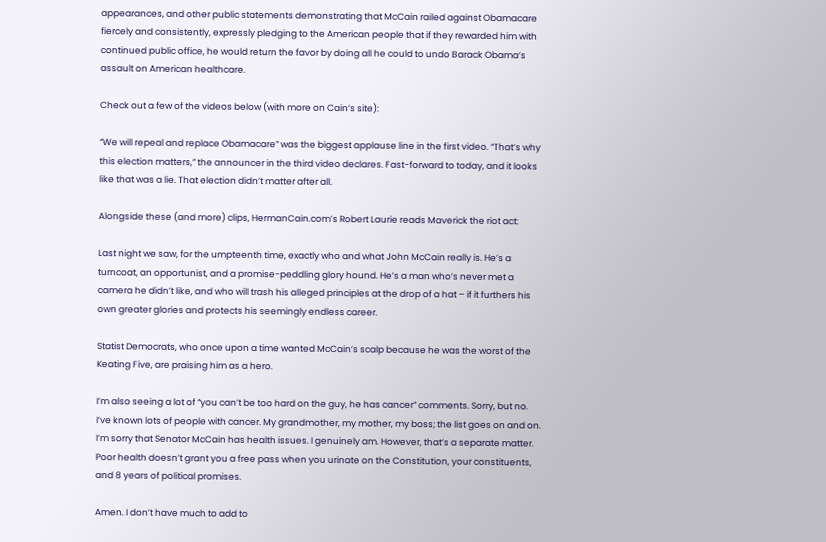appearances, and other public statements demonstrating that McCain railed against Obamacare fiercely and consistently, expressly pledging to the American people that if they rewarded him with continued public office, he would return the favor by doing all he could to undo Barack Obama’s assault on American healthcare.

Check out a few of the videos below (with more on Cain’s site):

“We will repeal and replace Obamacare” was the biggest applause line in the first video. “That’s why this election matters,” the announcer in the third video declares. Fast-forward to today, and it looks like that was a lie. That election didn’t matter after all.

Alongside these (and more) clips, HermanCain.com’s Robert Laurie reads Maverick the riot act:

Last night we saw, for the umpteenth time, exactly who and what John McCain really is. He’s a turncoat, an opportunist, and a promise-peddling glory hound. He’s a man who’s never met a camera he didn’t like, and who will trash his alleged principles at the drop of a hat – if it furthers his own greater glories and protects his seemingly endless career.

Statist Democrats, who once upon a time wanted McCain’s scalp because he was the worst of the Keating Five, are praising him as a hero.

I’m also seeing a lot of “you can’t be too hard on the guy, he has cancer” comments. Sorry, but no. I’ve known lots of people with cancer. My grandmother, my mother, my boss; the list goes on and on. I’m sorry that Senator McCain has health issues. I genuinely am. However, that’s a separate matter. Poor health doesn’t grant you a free pass when you urinate on the Constitution, your constituents, and 8 years of political promises.

Amen. I don’t have much to add to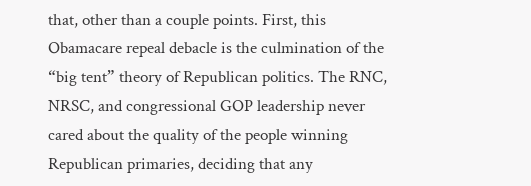that, other than a couple points. First, this Obamacare repeal debacle is the culmination of the “big tent” theory of Republican politics. The RNC, NRSC, and congressional GOP leadership never cared about the quality of the people winning Republican primaries, deciding that any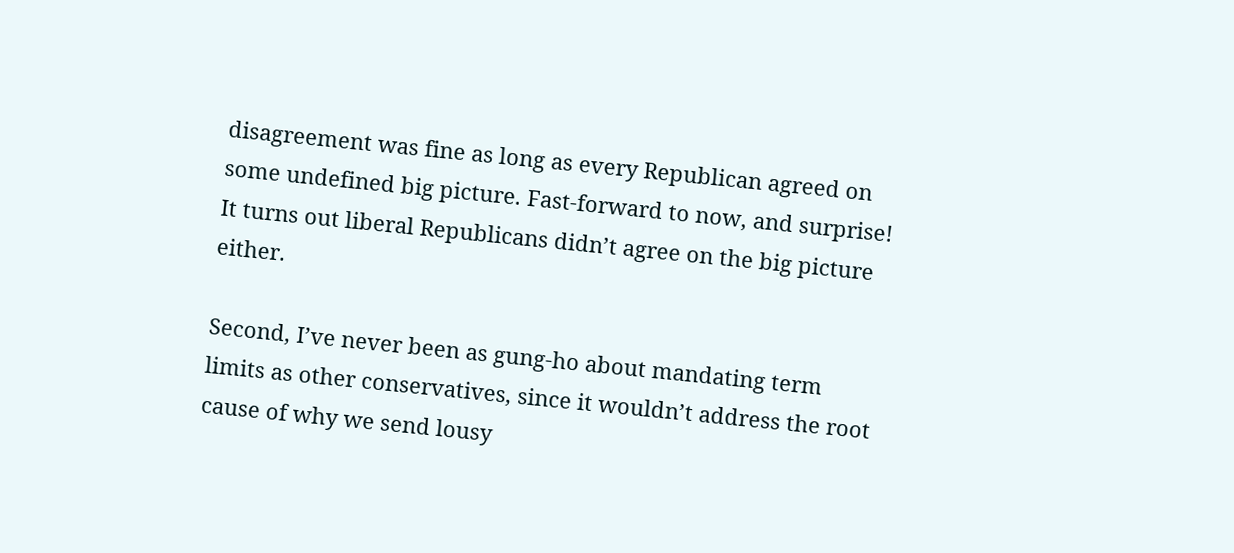disagreement was fine as long as every Republican agreed on some undefined big picture. Fast-forward to now, and surprise! It turns out liberal Republicans didn’t agree on the big picture either.

Second, I’ve never been as gung-ho about mandating term limits as other conservatives, since it wouldn’t address the root cause of why we send lousy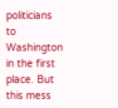politicians to Washington in the first place. But this mess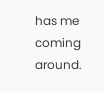has me coming around.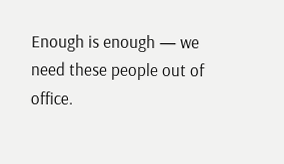Enough is enough — we need these people out of office.